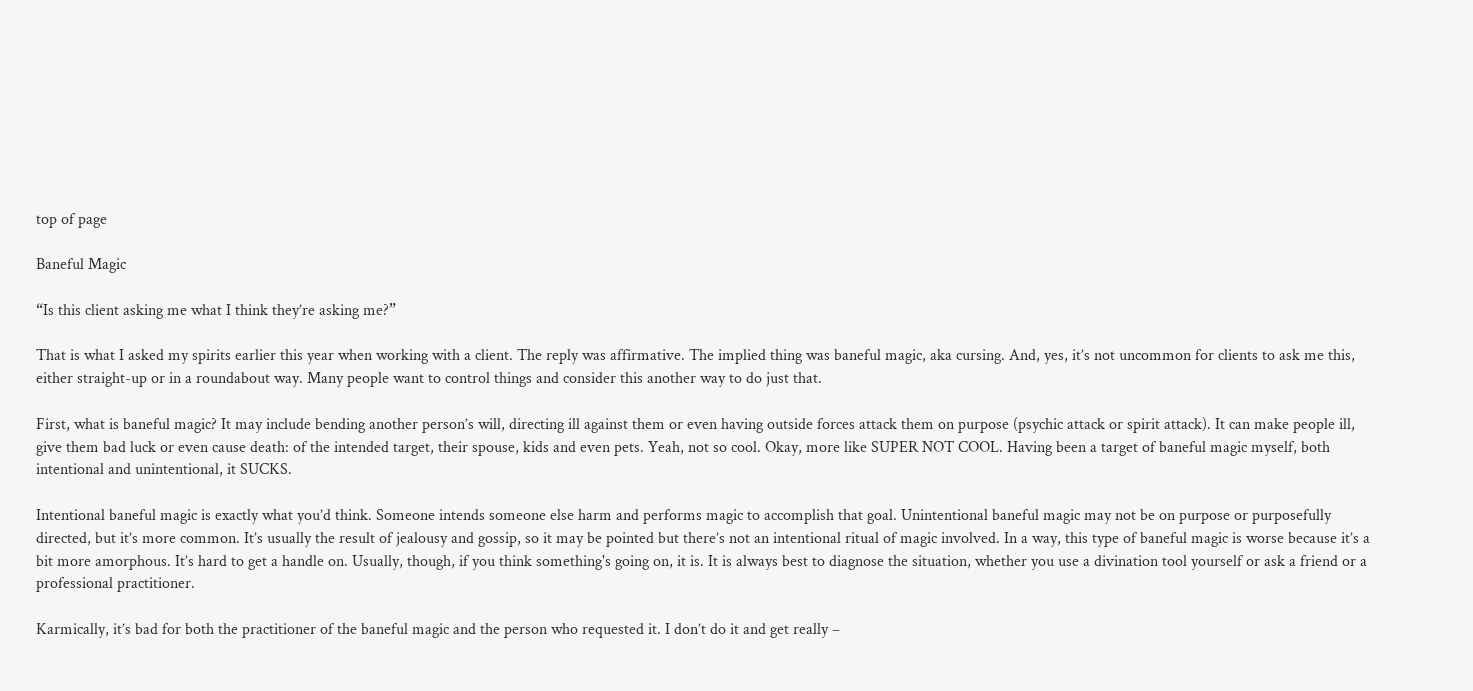top of page

Baneful Magic

“Is this client asking me what I think they’re asking me?”

That is what I asked my spirits earlier this year when working with a client. The reply was affirmative. The implied thing was baneful magic, aka cursing. And, yes, it’s not uncommon for clients to ask me this, either straight-up or in a roundabout way. Many people want to control things and consider this another way to do just that.

First, what is baneful magic? It may include bending another person’s will, directing ill against them or even having outside forces attack them on purpose (psychic attack or spirit attack). It can make people ill, give them bad luck or even cause death: of the intended target, their spouse, kids and even pets. Yeah, not so cool. Okay, more like SUPER NOT COOL. Having been a target of baneful magic myself, both intentional and unintentional, it SUCKS.

Intentional baneful magic is exactly what you’d think. Someone intends someone else harm and performs magic to accomplish that goal. Unintentional baneful magic may not be on purpose or purposefully directed, but it’s more common. It’s usually the result of jealousy and gossip, so it may be pointed but there’s not an intentional ritual of magic involved. In a way, this type of baneful magic is worse because it’s a bit more amorphous. It’s hard to get a handle on. Usually, though, if you think something's going on, it is. It is always best to diagnose the situation, whether you use a divination tool yourself or ask a friend or a professional practitioner.

Karmically, it’s bad for both the practitioner of the baneful magic and the person who requested it. I don’t do it and get really –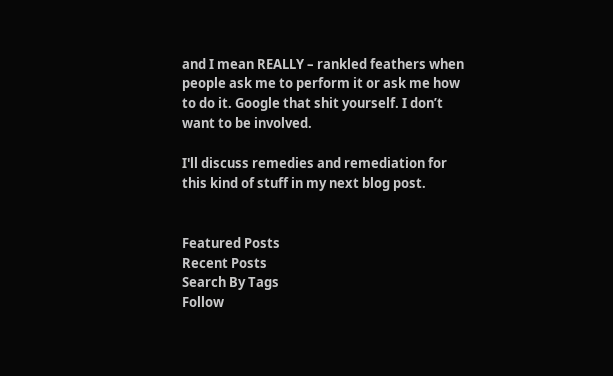and I mean REALLY – rankled feathers when people ask me to perform it or ask me how to do it. Google that shit yourself. I don’t want to be involved.

I'll discuss remedies and remediation for this kind of stuff in my next blog post.


Featured Posts
Recent Posts
Search By Tags
Follow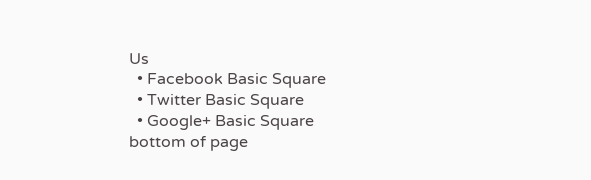Us
  • Facebook Basic Square
  • Twitter Basic Square
  • Google+ Basic Square
bottom of page